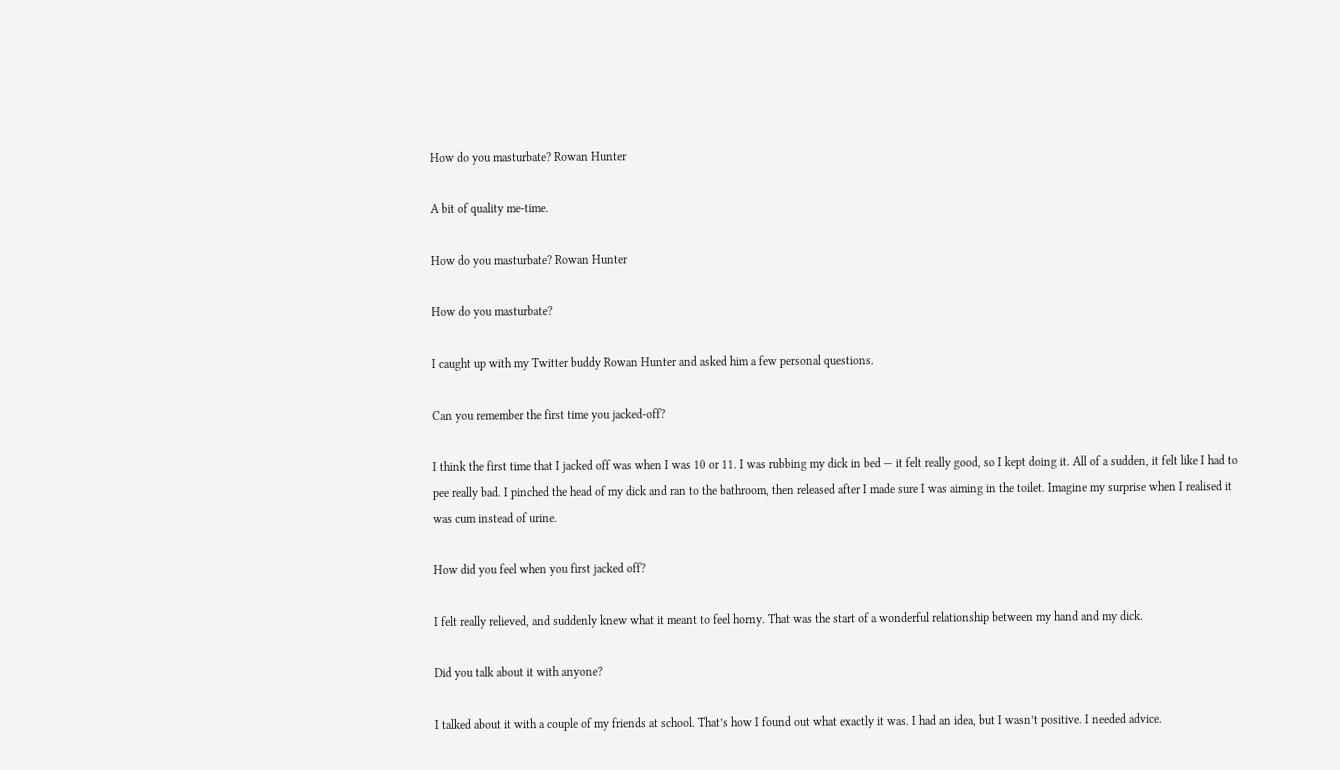How do you masturbate? Rowan Hunter

A bit of quality me-time.

How do you masturbate? Rowan Hunter

How do you masturbate?

I caught up with my Twitter buddy Rowan Hunter and asked him a few personal questions.

Can you remember the first time you jacked-off?

I think the first time that I jacked off was when I was 10 or 11. I was rubbing my dick in bed — it felt really good, so I kept doing it. All of a sudden, it felt like I had to pee really bad. I pinched the head of my dick and ran to the bathroom, then released after I made sure I was aiming in the toilet. Imagine my surprise when I realised it was cum instead of urine.

How did you feel when you first jacked off?

I felt really relieved, and suddenly knew what it meant to feel horny. That was the start of a wonderful relationship between my hand and my dick.

Did you talk about it with anyone?

I talked about it with a couple of my friends at school. That’s how I found out what exactly it was. I had an idea, but I wasn’t positive. I needed advice.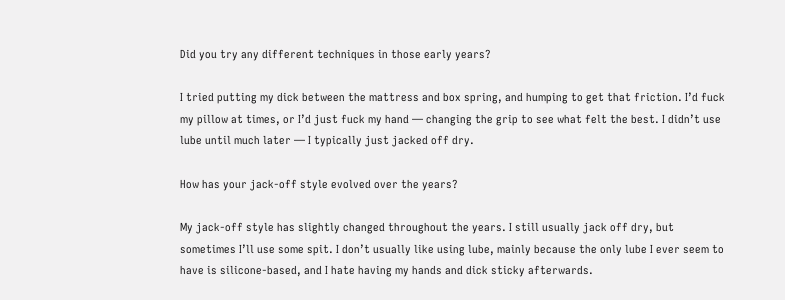Did you try any different techniques in those early years?

I tried putting my dick between the mattress and box spring, and humping to get that friction. I’d fuck my pillow at times, or I’d just fuck my hand — changing the grip to see what felt the best. I didn’t use lube until much later — I typically just jacked off dry.

How has your jack-off style evolved over the years?

My jack-off style has slightly changed throughout the years. I still usually jack off dry, but sometimes I’ll use some spit. I don’t usually like using lube, mainly because the only lube I ever seem to have is silicone-based, and I hate having my hands and dick sticky afterwards.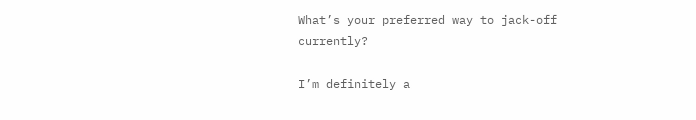What’s your preferred way to jack-off currently?

I’m definitely a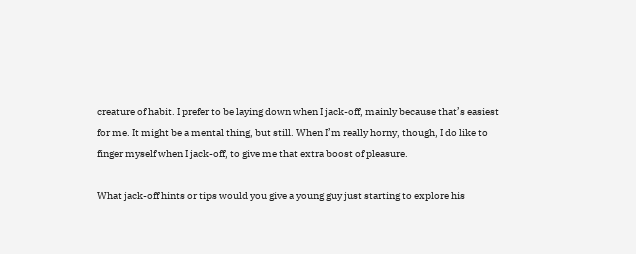creature of habit. I prefer to be laying down when I jack-off, mainly because that’s easiest for me. It might be a mental thing, but still. When I’m really horny, though, I do like to finger myself when I jack-off, to give me that extra boost of pleasure.

What jack-off hints or tips would you give a young guy just starting to explore his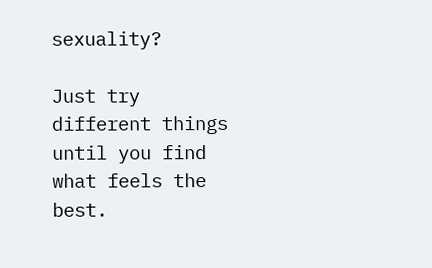sexuality?

Just try different things until you find what feels the best.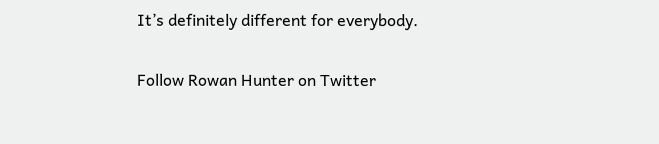It’s definitely different for everybody.

Follow Rowan Hunter on Twitter